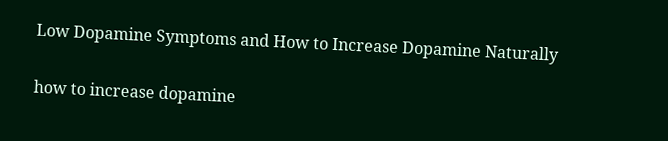Low Dopamine Symptoms and How to Increase Dopamine Naturally

how to increase dopamine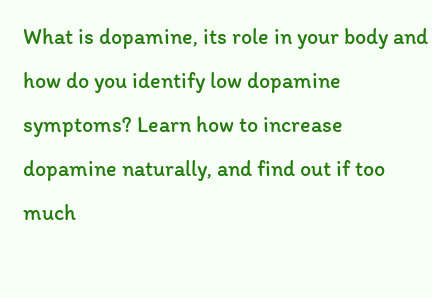What is dopamine, its role in your body and how do you identify low dopamine symptoms? Learn how to increase dopamine naturally, and find out if too much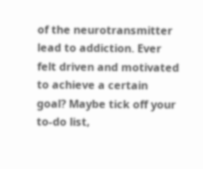of the neurotransmitter lead to addiction. Ever felt driven and motivated to achieve a certain goal? Maybe tick off your to-do list,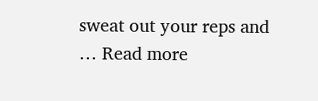sweat out your reps and … Read more